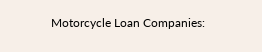Motorcycle Loan Companies: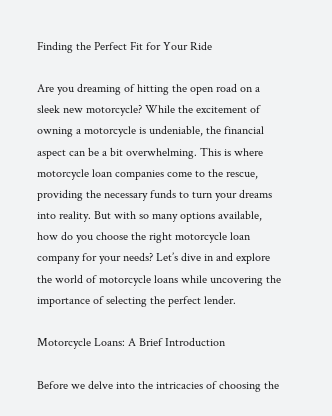Finding the Perfect Fit for Your Ride

Are you dreaming of hitting the open road on a sleek new motorcycle? While the excitement of owning a motorcycle is undeniable, the financial aspect can be a bit overwhelming. This is where motorcycle loan companies come to the rescue, providing the necessary funds to turn your dreams into reality. But with so many options available, how do you choose the right motorcycle loan company for your needs? Let’s dive in and explore the world of motorcycle loans while uncovering the importance of selecting the perfect lender.

Motorcycle Loans: A Brief Introduction

Before we delve into the intricacies of choosing the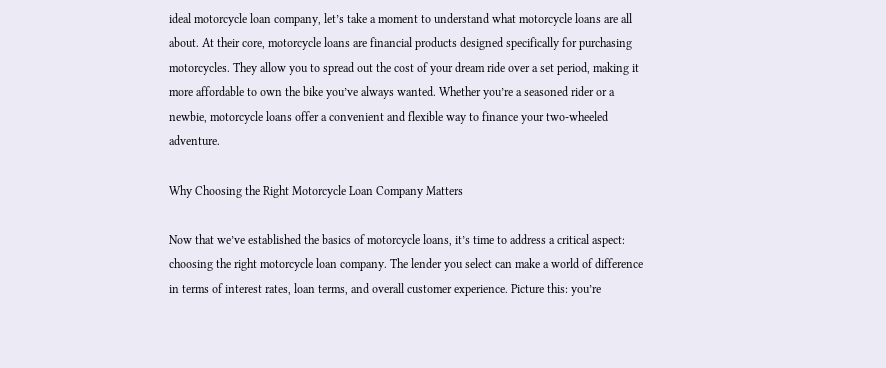ideal motorcycle loan company, let’s take a moment to understand what motorcycle loans are all about. At their core, motorcycle loans are financial products designed specifically for purchasing motorcycles. They allow you to spread out the cost of your dream ride over a set period, making it more affordable to own the bike you’ve always wanted. Whether you’re a seasoned rider or a newbie, motorcycle loans offer a convenient and flexible way to finance your two-wheeled adventure.

Why Choosing the Right Motorcycle Loan Company Matters

Now that we’ve established the basics of motorcycle loans, it’s time to address a critical aspect: choosing the right motorcycle loan company. The lender you select can make a world of difference in terms of interest rates, loan terms, and overall customer experience. Picture this: you’re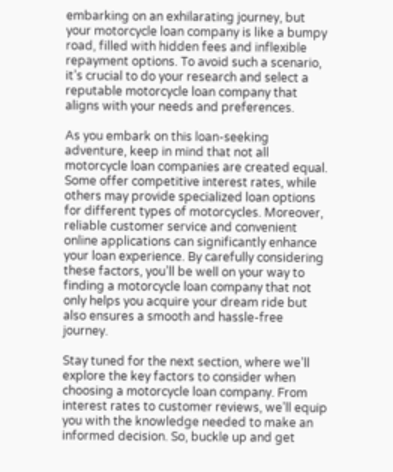embarking on an exhilarating journey, but your motorcycle loan company is like a bumpy road, filled with hidden fees and inflexible repayment options. To avoid such a scenario, it’s crucial to do your research and select a reputable motorcycle loan company that aligns with your needs and preferences.

As you embark on this loan-seeking adventure, keep in mind that not all motorcycle loan companies are created equal. Some offer competitive interest rates, while others may provide specialized loan options for different types of motorcycles. Moreover, reliable customer service and convenient online applications can significantly enhance your loan experience. By carefully considering these factors, you’ll be well on your way to finding a motorcycle loan company that not only helps you acquire your dream ride but also ensures a smooth and hassle-free journey.

Stay tuned for the next section, where we’ll explore the key factors to consider when choosing a motorcycle loan company. From interest rates to customer reviews, we’ll equip you with the knowledge needed to make an informed decision. So, buckle up and get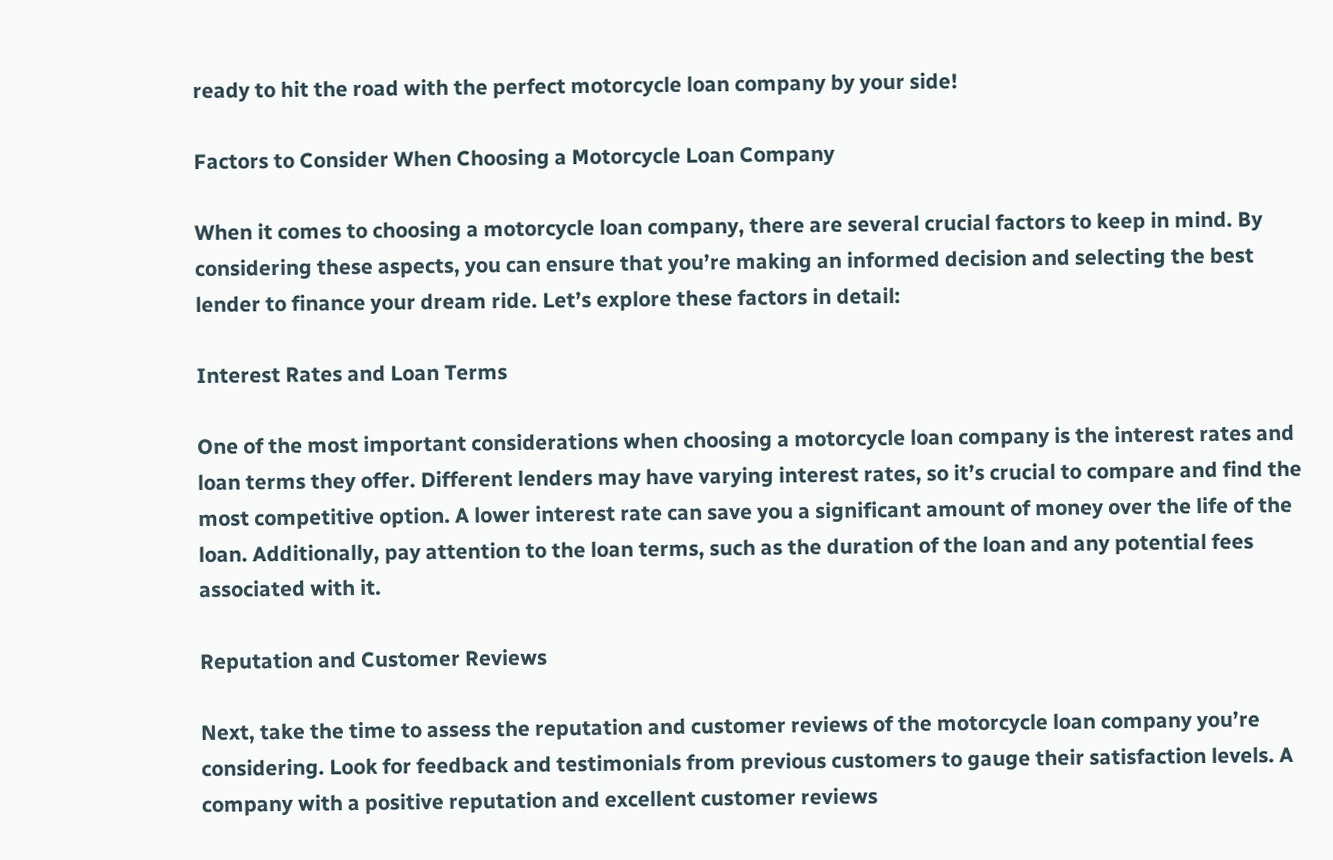ready to hit the road with the perfect motorcycle loan company by your side!

Factors to Consider When Choosing a Motorcycle Loan Company

When it comes to choosing a motorcycle loan company, there are several crucial factors to keep in mind. By considering these aspects, you can ensure that you’re making an informed decision and selecting the best lender to finance your dream ride. Let’s explore these factors in detail:

Interest Rates and Loan Terms

One of the most important considerations when choosing a motorcycle loan company is the interest rates and loan terms they offer. Different lenders may have varying interest rates, so it’s crucial to compare and find the most competitive option. A lower interest rate can save you a significant amount of money over the life of the loan. Additionally, pay attention to the loan terms, such as the duration of the loan and any potential fees associated with it.

Reputation and Customer Reviews

Next, take the time to assess the reputation and customer reviews of the motorcycle loan company you’re considering. Look for feedback and testimonials from previous customers to gauge their satisfaction levels. A company with a positive reputation and excellent customer reviews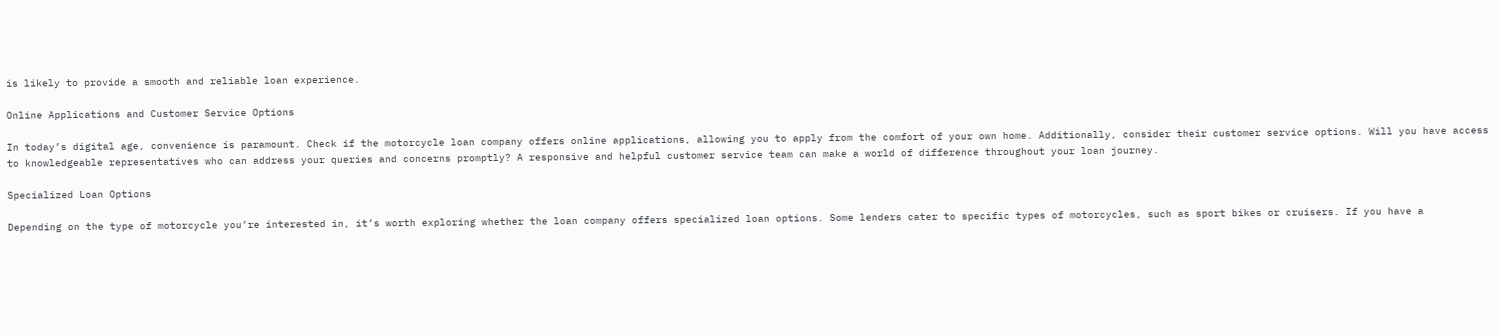is likely to provide a smooth and reliable loan experience.

Online Applications and Customer Service Options

In today’s digital age, convenience is paramount. Check if the motorcycle loan company offers online applications, allowing you to apply from the comfort of your own home. Additionally, consider their customer service options. Will you have access to knowledgeable representatives who can address your queries and concerns promptly? A responsive and helpful customer service team can make a world of difference throughout your loan journey.

Specialized Loan Options

Depending on the type of motorcycle you’re interested in, it’s worth exploring whether the loan company offers specialized loan options. Some lenders cater to specific types of motorcycles, such as sport bikes or cruisers. If you have a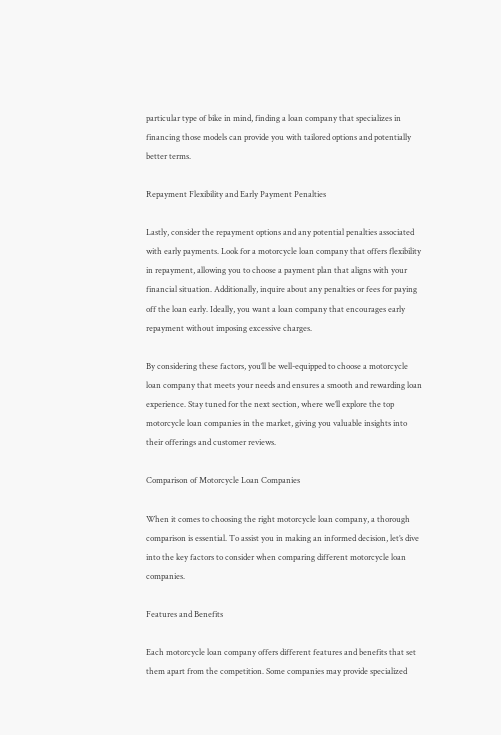particular type of bike in mind, finding a loan company that specializes in financing those models can provide you with tailored options and potentially better terms.

Repayment Flexibility and Early Payment Penalties

Lastly, consider the repayment options and any potential penalties associated with early payments. Look for a motorcycle loan company that offers flexibility in repayment, allowing you to choose a payment plan that aligns with your financial situation. Additionally, inquire about any penalties or fees for paying off the loan early. Ideally, you want a loan company that encourages early repayment without imposing excessive charges.

By considering these factors, you’ll be well-equipped to choose a motorcycle loan company that meets your needs and ensures a smooth and rewarding loan experience. Stay tuned for the next section, where we’ll explore the top motorcycle loan companies in the market, giving you valuable insights into their offerings and customer reviews.

Comparison of Motorcycle Loan Companies

When it comes to choosing the right motorcycle loan company, a thorough comparison is essential. To assist you in making an informed decision, let’s dive into the key factors to consider when comparing different motorcycle loan companies.

Features and Benefits

Each motorcycle loan company offers different features and benefits that set them apart from the competition. Some companies may provide specialized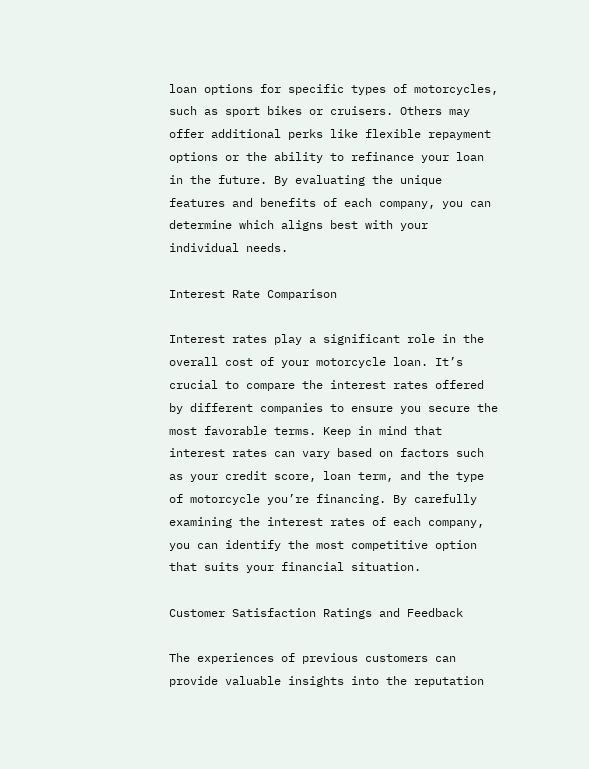loan options for specific types of motorcycles, such as sport bikes or cruisers. Others may offer additional perks like flexible repayment options or the ability to refinance your loan in the future. By evaluating the unique features and benefits of each company, you can determine which aligns best with your individual needs.

Interest Rate Comparison

Interest rates play a significant role in the overall cost of your motorcycle loan. It’s crucial to compare the interest rates offered by different companies to ensure you secure the most favorable terms. Keep in mind that interest rates can vary based on factors such as your credit score, loan term, and the type of motorcycle you’re financing. By carefully examining the interest rates of each company, you can identify the most competitive option that suits your financial situation.

Customer Satisfaction Ratings and Feedback

The experiences of previous customers can provide valuable insights into the reputation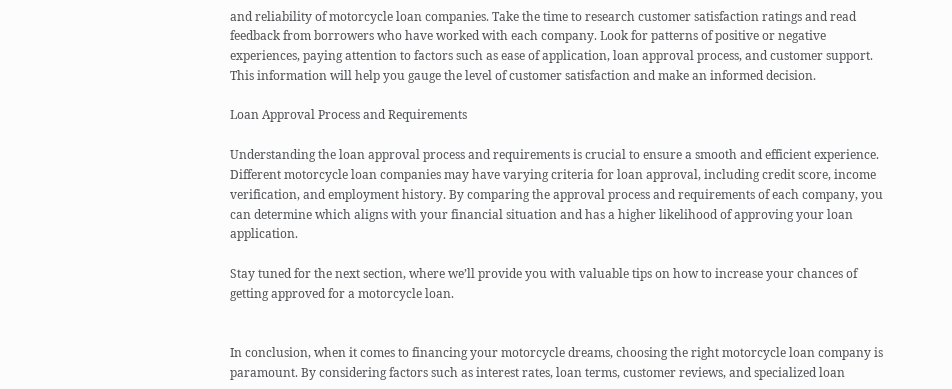and reliability of motorcycle loan companies. Take the time to research customer satisfaction ratings and read feedback from borrowers who have worked with each company. Look for patterns of positive or negative experiences, paying attention to factors such as ease of application, loan approval process, and customer support. This information will help you gauge the level of customer satisfaction and make an informed decision.

Loan Approval Process and Requirements

Understanding the loan approval process and requirements is crucial to ensure a smooth and efficient experience. Different motorcycle loan companies may have varying criteria for loan approval, including credit score, income verification, and employment history. By comparing the approval process and requirements of each company, you can determine which aligns with your financial situation and has a higher likelihood of approving your loan application.

Stay tuned for the next section, where we’ll provide you with valuable tips on how to increase your chances of getting approved for a motorcycle loan.


In conclusion, when it comes to financing your motorcycle dreams, choosing the right motorcycle loan company is paramount. By considering factors such as interest rates, loan terms, customer reviews, and specialized loan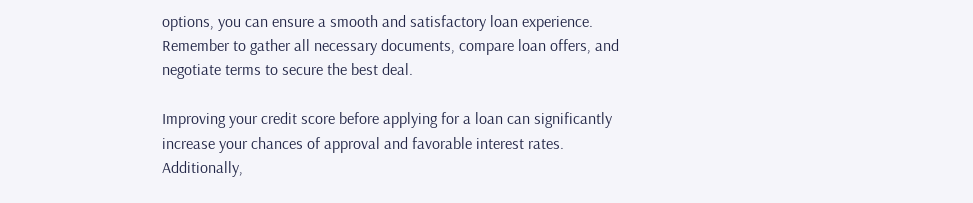options, you can ensure a smooth and satisfactory loan experience. Remember to gather all necessary documents, compare loan offers, and negotiate terms to secure the best deal.

Improving your credit score before applying for a loan can significantly increase your chances of approval and favorable interest rates. Additionally,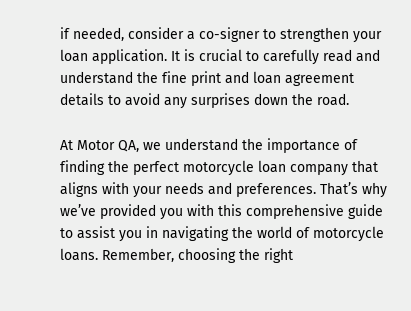if needed, consider a co-signer to strengthen your loan application. It is crucial to carefully read and understand the fine print and loan agreement details to avoid any surprises down the road.

At Motor QA, we understand the importance of finding the perfect motorcycle loan company that aligns with your needs and preferences. That’s why we’ve provided you with this comprehensive guide to assist you in navigating the world of motorcycle loans. Remember, choosing the right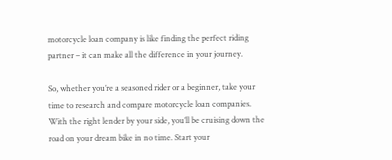motorcycle loan company is like finding the perfect riding partner – it can make all the difference in your journey.

So, whether you’re a seasoned rider or a beginner, take your time to research and compare motorcycle loan companies. With the right lender by your side, you’ll be cruising down the road on your dream bike in no time. Start your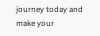journey today and make your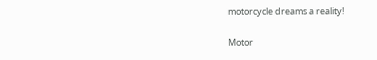motorcycle dreams a reality!

Motor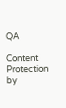QA

Content Protection by